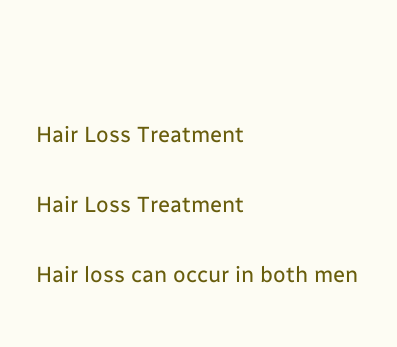Hair Loss Treatment

Hair Loss Treatment

Hair loss can occur in both men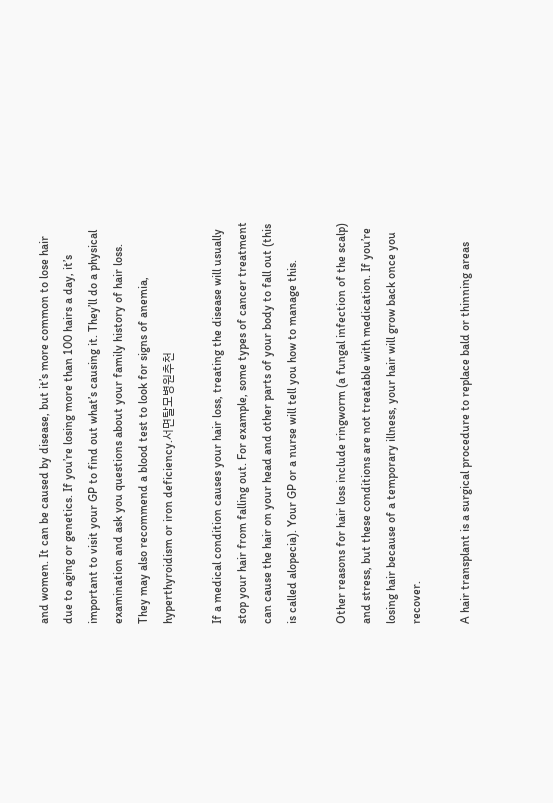and women. It can be caused by disease, but it’s more common to lose hair due to aging or genetics. If you’re losing more than 100 hairs a day, it’s important to visit your GP to find out what’s causing it. They’ll do a physical examination and ask you questions about your family history of hair loss. They may also recommend a blood test to look for signs of anemia, hyperthyroidism or iron deficiency.서면탈모병원추천

If a medical condition causes your hair loss, treating the disease will usually stop your hair from falling out. For example, some types of cancer treatment can cause the hair on your head and other parts of your body to fall out (this is called alopecia). Your GP or a nurse will tell you how to manage this.

Other reasons for hair loss include ringworm (a fungal infection of the scalp) and stress, but these conditions are not treatable with medication. If you’re losing hair because of a temporary illness, your hair will grow back once you recover.

A hair transplant is a surgical procedure to replace bald or thinning areas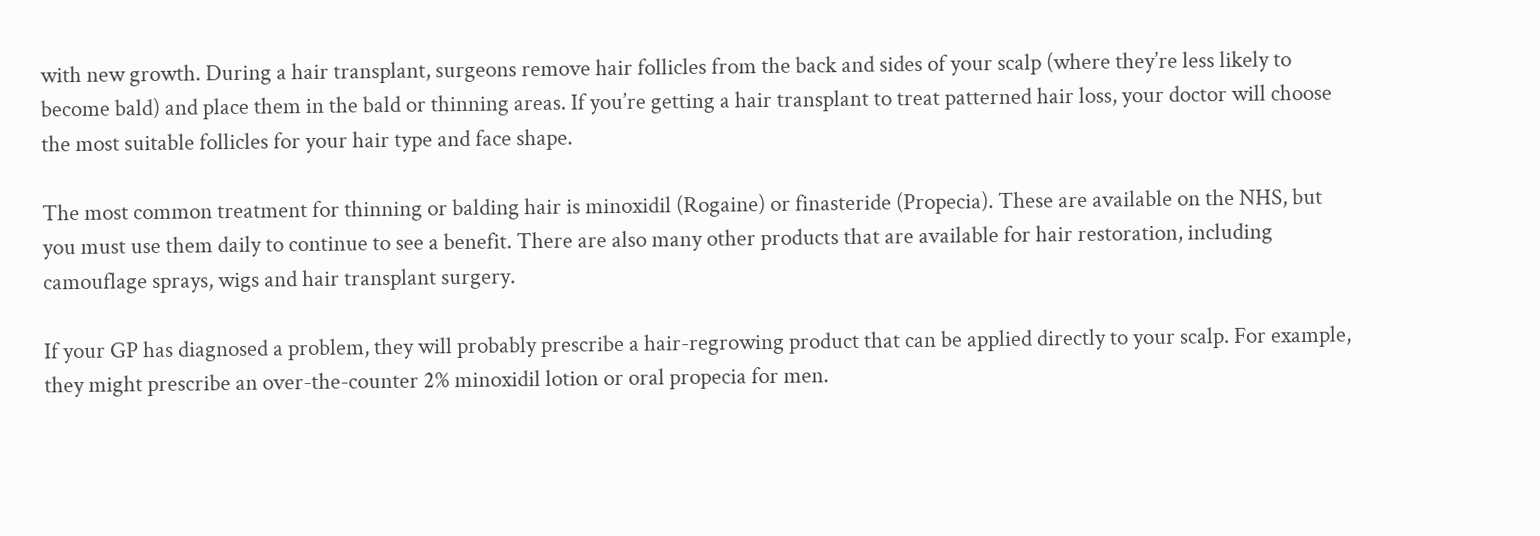with new growth. During a hair transplant, surgeons remove hair follicles from the back and sides of your scalp (where they’re less likely to become bald) and place them in the bald or thinning areas. If you’re getting a hair transplant to treat patterned hair loss, your doctor will choose the most suitable follicles for your hair type and face shape.

The most common treatment for thinning or balding hair is minoxidil (Rogaine) or finasteride (Propecia). These are available on the NHS, but you must use them daily to continue to see a benefit. There are also many other products that are available for hair restoration, including camouflage sprays, wigs and hair transplant surgery.

If your GP has diagnosed a problem, they will probably prescribe a hair-regrowing product that can be applied directly to your scalp. For example, they might prescribe an over-the-counter 2% minoxidil lotion or oral propecia for men.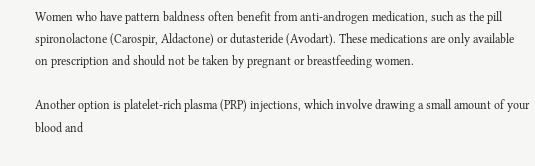Women who have pattern baldness often benefit from anti-androgen medication, such as the pill spironolactone (Carospir, Aldactone) or dutasteride (Avodart). These medications are only available on prescription and should not be taken by pregnant or breastfeeding women.

Another option is platelet-rich plasma (PRP) injections, which involve drawing a small amount of your blood and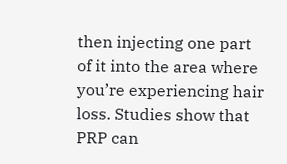then injecting one part of it into the area where you’re experiencing hair loss. Studies show that PRP can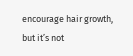encourage hair growth, but it’s not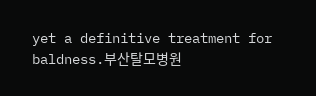yet a definitive treatment for baldness.부산탈모병원